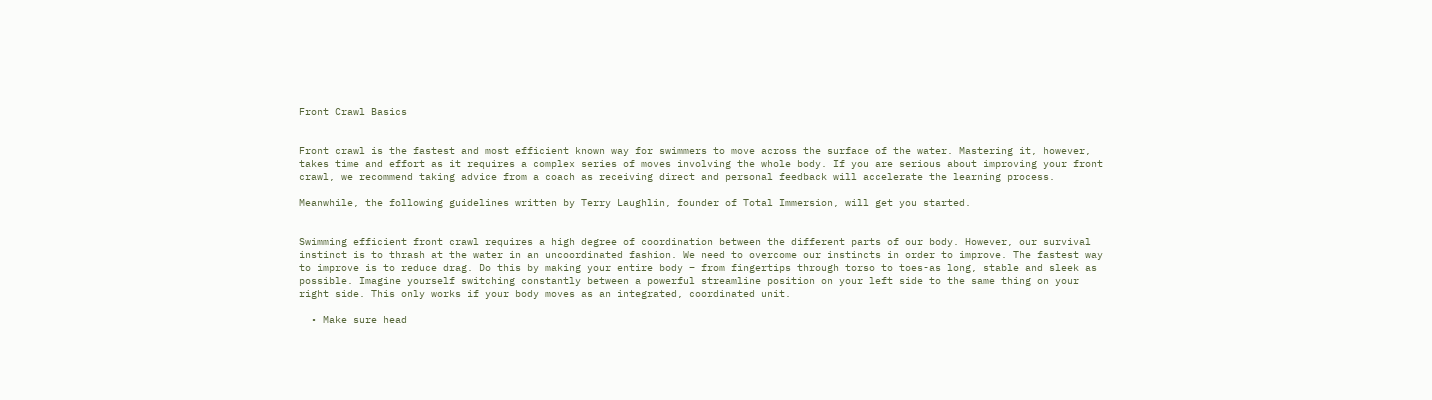Front Crawl Basics


Front crawl is the fastest and most efficient known way for swimmers to move across the surface of the water. Mastering it, however, takes time and effort as it requires a complex series of moves involving the whole body. If you are serious about improving your front crawl, we recommend taking advice from a coach as receiving direct and personal feedback will accelerate the learning process.

Meanwhile, the following guidelines written by Terry Laughlin, founder of Total Immersion, will get you started.


Swimming efficient front crawl requires a high degree of coordination between the different parts of our body. However, our survival instinct is to thrash at the water in an uncoordinated fashion. We need to overcome our instincts in order to improve. The fastest way to improve is to reduce drag. Do this by making your entire body – from fingertips through torso to toes-as long, stable and sleek as possible. Imagine yourself switching constantly between a powerful streamline position on your left side to the same thing on your right side. This only works if your body moves as an integrated, coordinated unit.

  • Make sure head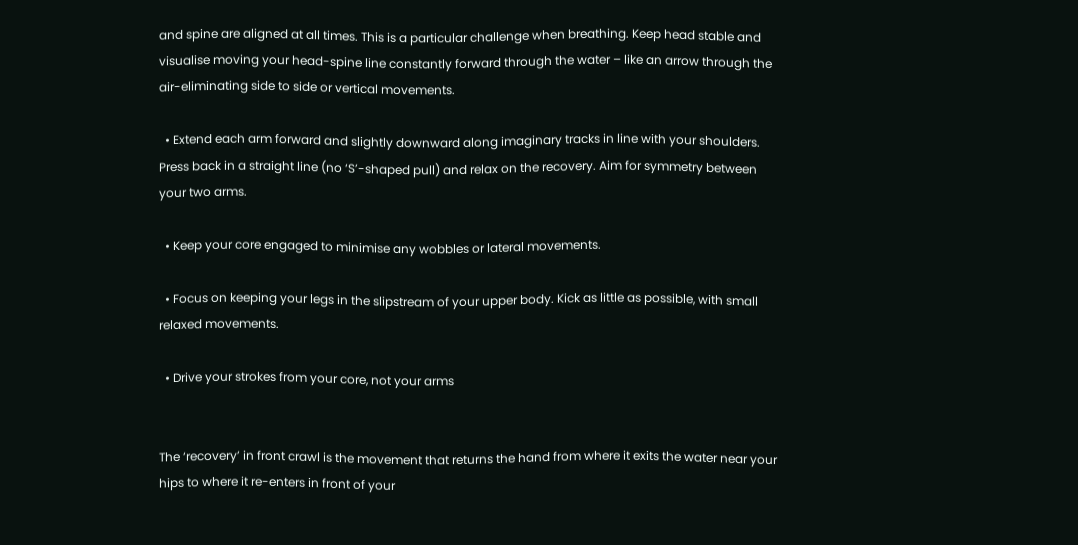and spine are aligned at all times. This is a particular challenge when breathing. Keep head stable and visualise moving your head-spine line constantly forward through the water – like an arrow through the air-eliminating side to side or vertical movements.

  • Extend each arm forward and slightly downward along imaginary tracks in line with your shoulders. Press back in a straight line (no ‘S’-shaped pull) and relax on the recovery. Aim for symmetry between your two arms.

  • Keep your core engaged to minimise any wobbles or lateral movements.

  • Focus on keeping your legs in the slipstream of your upper body. Kick as little as possible, with small relaxed movements.

  • Drive your strokes from your core, not your arms


The ‘recovery’ in front crawl is the movement that returns the hand from where it exits the water near your hips to where it re-enters in front of your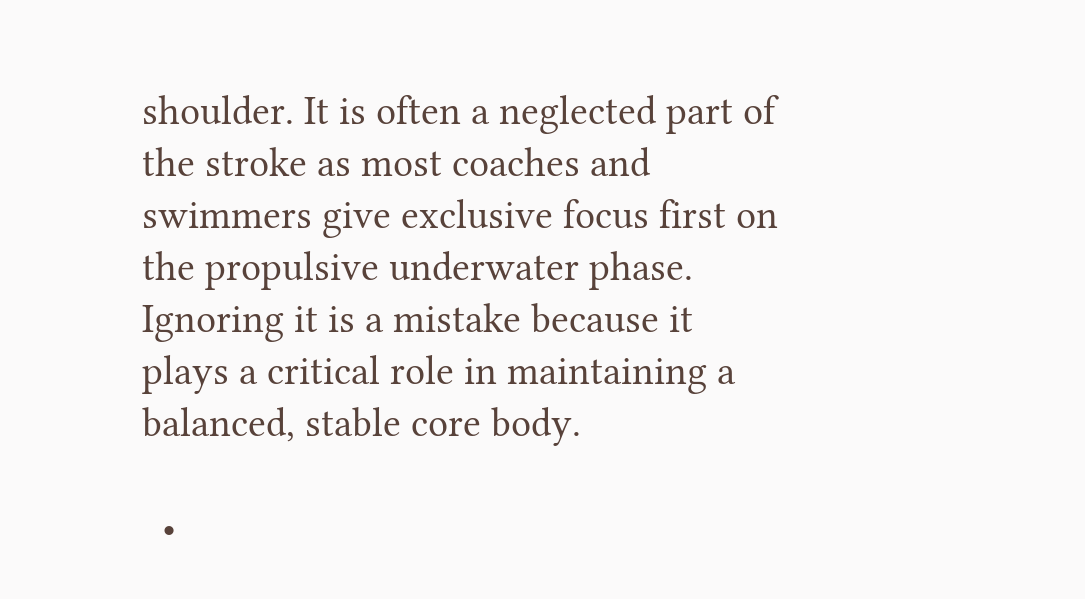shoulder. It is often a neglected part of the stroke as most coaches and swimmers give exclusive focus first on the propulsive underwater phase. Ignoring it is a mistake because it plays a critical role in maintaining a balanced, stable core body.

  •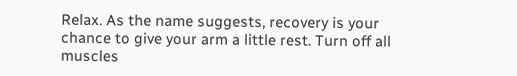Relax. As the name suggests, recovery is your chance to give your arm a little rest. Turn off all muscles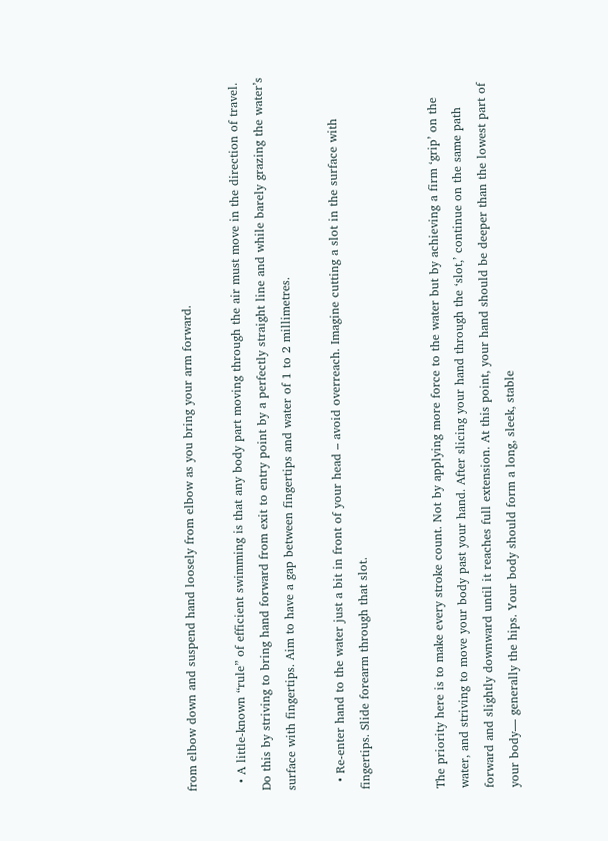from elbow down and suspend hand loosely from elbow as you bring your arm forward.

  • A little-known “rule” of efficient swimming is that any body part moving through the air must move in the direction of travel. Do this by striving to bring hand forward from exit to entry point by a perfectly straight line and while barely grazing the water’s surface with fingertips. Aim to have a gap between fingertips and water of 1 to 2 millimetres.

  • Re-enter hand to the water just a bit in front of your head – avoid overreach. Imagine cutting a slot in the surface with fingertips. Slide forearm through that slot.


The priority here is to make every stroke count. Not by applying more force to the water but by achieving a firm ‘grip’ on the water, and striving to move your body past your hand. After slicing your hand through the ‘slot,’ continue on the same path forward and slightly downward until it reaches full extension. At this point, your hand should be deeper than the lowest part of your body— generally the hips. Your body should form a long, sleek, stable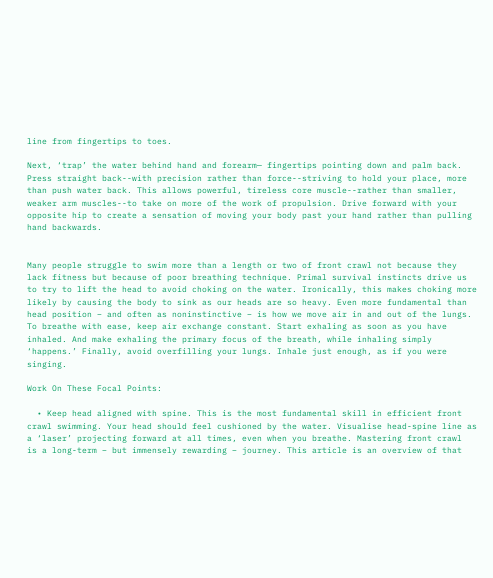line from fingertips to toes.

Next, ‘trap’ the water behind hand and forearm— fingertips pointing down and palm back. Press straight back--with precision rather than force--striving to hold your place, more than push water back. This allows powerful, tireless core muscle--rather than smaller, weaker arm muscles--to take on more of the work of propulsion. Drive forward with your opposite hip to create a sensation of moving your body past your hand rather than pulling hand backwards.


Many people struggle to swim more than a length or two of front crawl not because they lack fitness but because of poor breathing technique. Primal survival instincts drive us to try to lift the head to avoid choking on the water. Ironically, this makes choking more likely by causing the body to sink as our heads are so heavy. Even more fundamental than head position – and often as noninstinctive – is how we move air in and out of the lungs. To breathe with ease, keep air exchange constant. Start exhaling as soon as you have inhaled. And make exhaling the primary focus of the breath, while inhaling simply ‘happens.’ Finally, avoid overfilling your lungs. Inhale just enough, as if you were singing.

Work On These Focal Points:

  • Keep head aligned with spine. This is the most fundamental skill in efficient front crawl swimming. Your head should feel cushioned by the water. Visualise head-spine line as a ‘laser’ projecting forward at all times, even when you breathe. Mastering front crawl  is a long-term – but immensely rewarding – journey. This article is an overview of that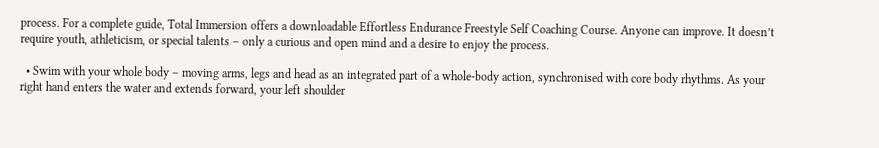process. For a complete guide, Total Immersion offers a downloadable Effortless Endurance Freestyle Self Coaching Course. Anyone can improve. It doesn’t require youth, athleticism, or special talents – only a curious and open mind and a desire to enjoy the process.

  • Swim with your whole body – moving arms, legs and head as an integrated part of a whole-body action, synchronised with core body rhythms. As your right hand enters the water and extends forward, your left shoulder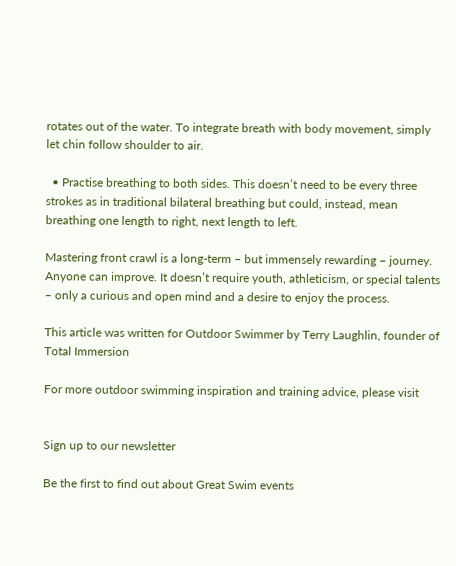rotates out of the water. To integrate breath with body movement, simply let chin follow shoulder to air.

  • Practise breathing to both sides. This doesn’t need to be every three strokes as in traditional bilateral breathing but could, instead, mean breathing one length to right, next length to left.

Mastering front crawl is a long-term – but immensely rewarding – journey. Anyone can improve. It doesn’t require youth, athleticism, or special talents – only a curious and open mind and a desire to enjoy the process.

This article was written for Outdoor Swimmer by Terry Laughlin, founder of Total Immersion

For more outdoor swimming inspiration and training advice, please visit


Sign up to our newsletter

Be the first to find out about Great Swim events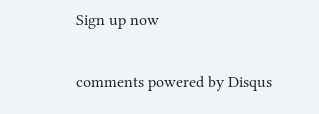Sign up now


comments powered by Disqus